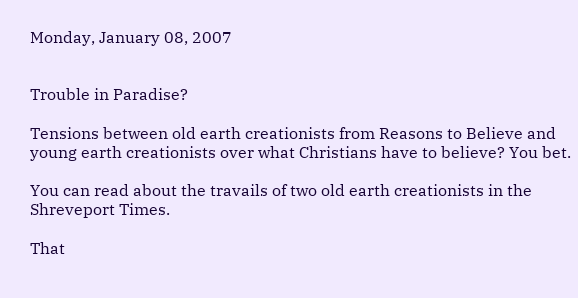Monday, January 08, 2007


Trouble in Paradise?

Tensions between old earth creationists from Reasons to Believe and young earth creationists over what Christians have to believe? You bet.

You can read about the travails of two old earth creationists in the Shreveport Times.

That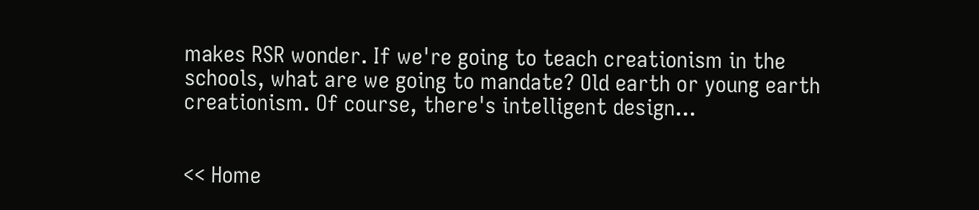makes RSR wonder. If we're going to teach creationism in the schools, what are we going to mandate? Old earth or young earth creationism. Of course, there's intelligent design...


<< Home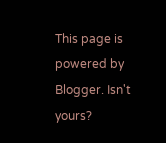This page is powered by Blogger. Isn't yours?